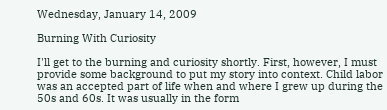Wednesday, January 14, 2009

Burning With Curiosity

I'll get to the burning and curiosity shortly. First, however, I must provide some background to put my story into context. Child labor was an accepted part of life when and where I grew up during the 50s and 60s. It was usually in the form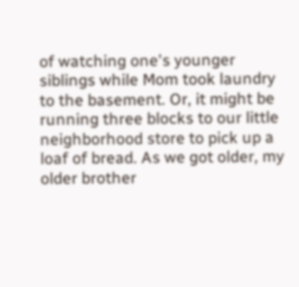of watching one's younger siblings while Mom took laundry to the basement. Or, it might be running three blocks to our little neighborhood store to pick up a loaf of bread. As we got older, my older brother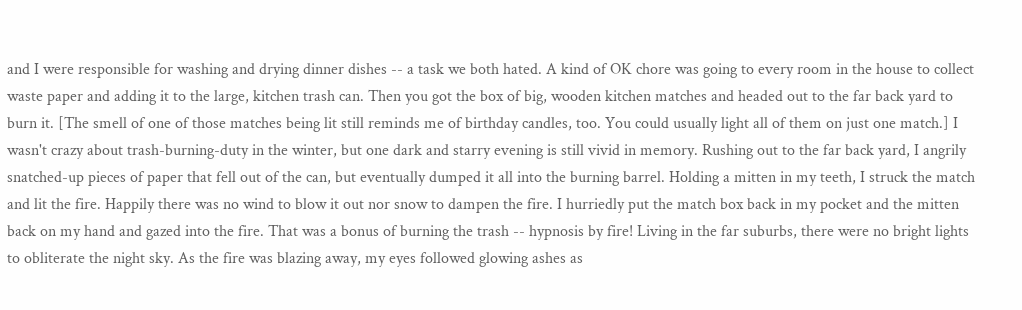and I were responsible for washing and drying dinner dishes -- a task we both hated. A kind of OK chore was going to every room in the house to collect waste paper and adding it to the large, kitchen trash can. Then you got the box of big, wooden kitchen matches and headed out to the far back yard to burn it. [The smell of one of those matches being lit still reminds me of birthday candles, too. You could usually light all of them on just one match.] I wasn't crazy about trash-burning-duty in the winter, but one dark and starry evening is still vivid in memory. Rushing out to the far back yard, I angrily snatched-up pieces of paper that fell out of the can, but eventually dumped it all into the burning barrel. Holding a mitten in my teeth, I struck the match and lit the fire. Happily there was no wind to blow it out nor snow to dampen the fire. I hurriedly put the match box back in my pocket and the mitten back on my hand and gazed into the fire. That was a bonus of burning the trash -- hypnosis by fire! Living in the far suburbs, there were no bright lights to obliterate the night sky. As the fire was blazing away, my eyes followed glowing ashes as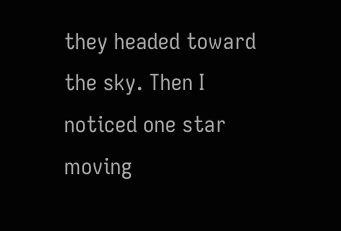they headed toward the sky. Then I noticed one star moving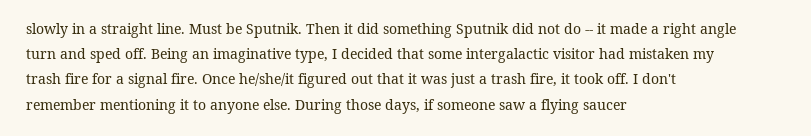slowly in a straight line. Must be Sputnik. Then it did something Sputnik did not do -- it made a right angle turn and sped off. Being an imaginative type, I decided that some intergalactic visitor had mistaken my trash fire for a signal fire. Once he/she/it figured out that it was just a trash fire, it took off. I don't remember mentioning it to anyone else. During those days, if someone saw a flying saucer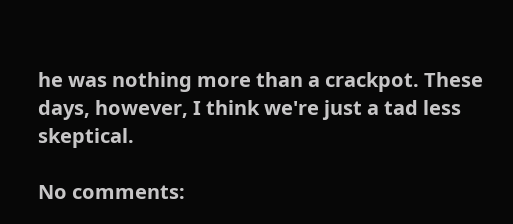he was nothing more than a crackpot. These days, however, I think we're just a tad less skeptical.

No comments: